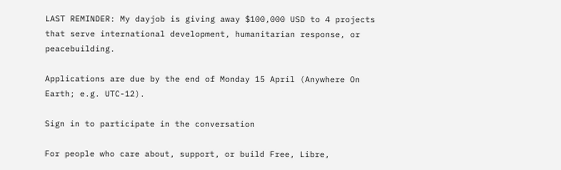LAST REMINDER: My dayjob is giving away $100,000 USD to 4 projects that serve international development, humanitarian response, or peacebuilding.

Applications are due by the end of Monday 15 April (Anywhere On Earth; e.g. UTC-12).

Sign in to participate in the conversation

For people who care about, support, or build Free, Libre,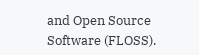and Open Source Software (FLOSS).